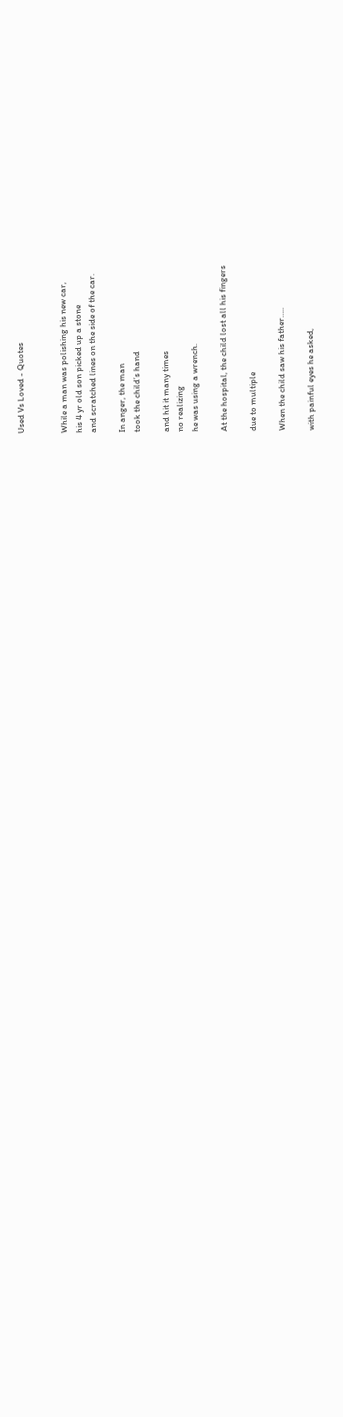Used Vs Loved - Quotes


While a man was polishing his new car,
his 4 yr old son picked up a stone
and scratched lines on the side of the car.

In anger, the man
took the child’s hand

and hit it many times
no realizing
he was using a wrench.

At the hospital, the child lost all his fingers

due to multiple

When the child saw his father…..

with painful eyes he asked,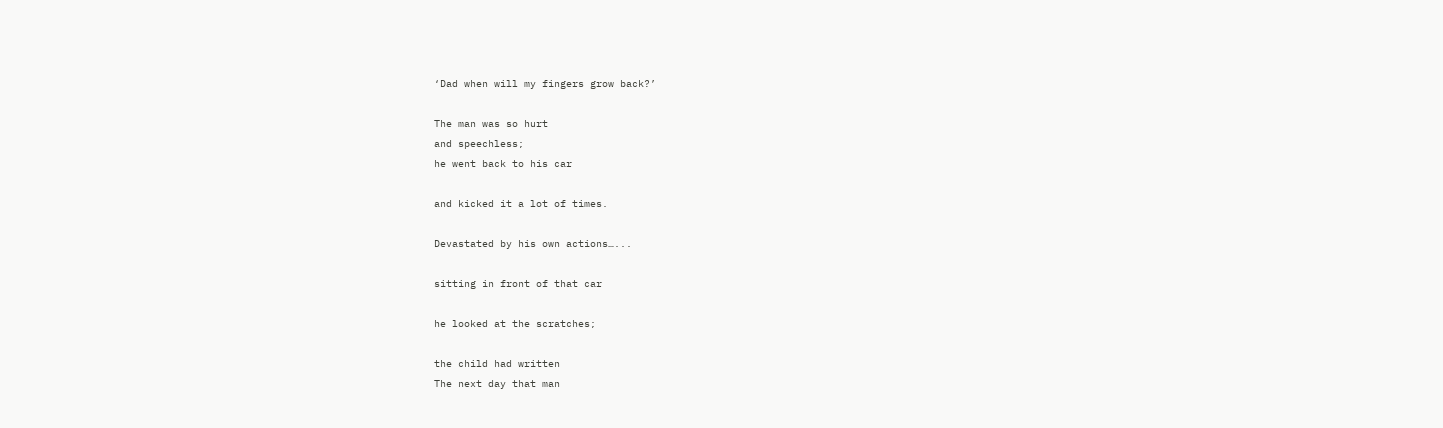‘Dad when will my fingers grow back?’

The man was so hurt
and speechless;
he went back to his car

and kicked it a lot of times.

Devastated by his own actions…...

sitting in front of that car

he looked at the scratches;

the child had written
The next day that man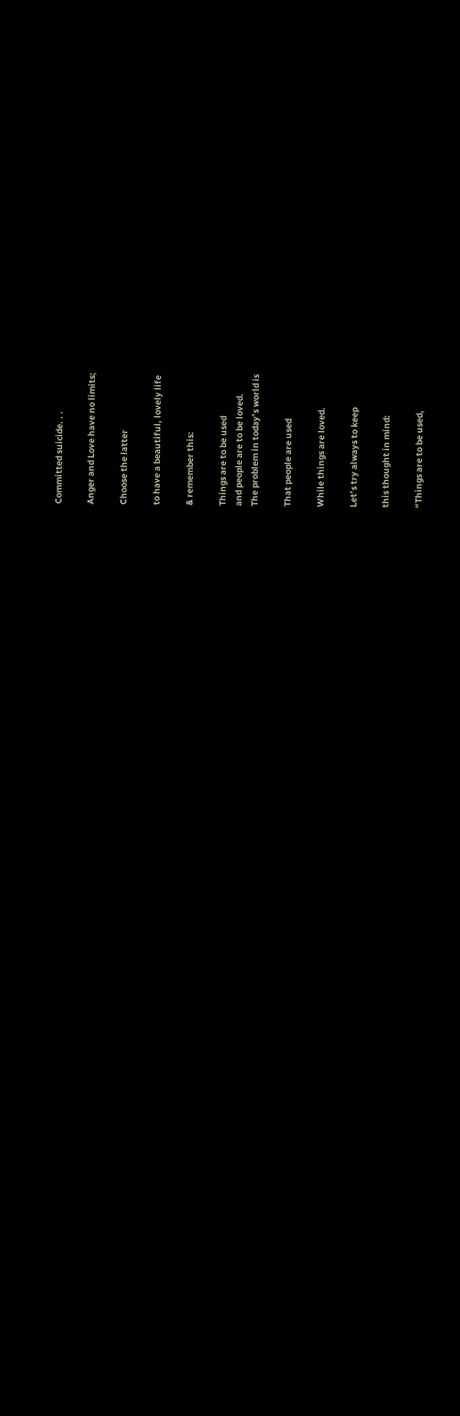Committed suicide. . .

Anger and Love have no limits;

Choose the latter

to have a beautiful, lovely life

& remember this:

Things are to be used
and people are to be loved.
The problem in today’s world is

That people are used

While things are loved.

Let’s try always to keep

this thought in mind:

“Things are to be used,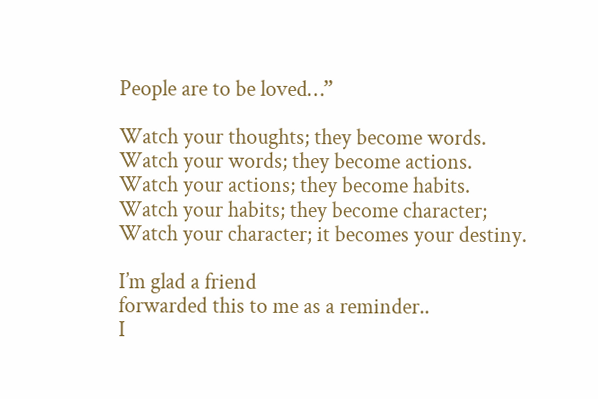People are to be loved…”

Watch your thoughts; they become words.
Watch your words; they become actions.
Watch your actions; they become habits.
Watch your habits; they become character;
Watch your character; it becomes your destiny.

I’m glad a friend
forwarded this to me as a reminder..
I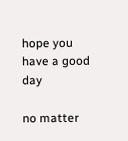hope you have a good day

no matter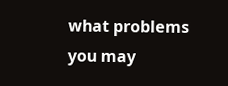what problems you may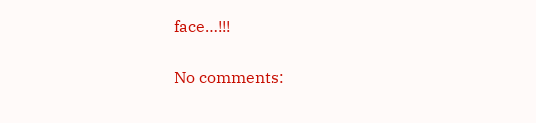face…!!!

No comments: